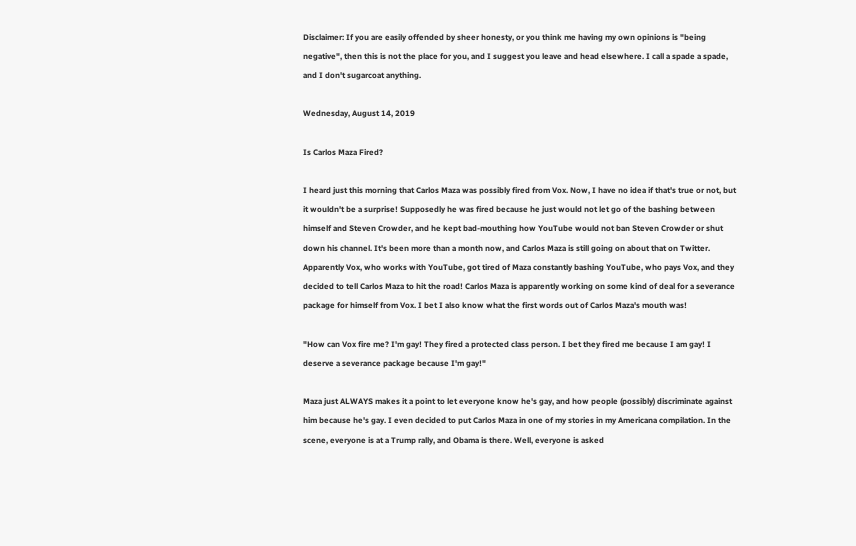Disclaimer: If you are easily offended by sheer honesty, or you think me having my own opinions is "being negative", then this is not the place for you, and I suggest you leave and head elsewhere. I call a spade a spade, and I don't sugarcoat anything.

Wednesday, August 14, 2019

Is Carlos Maza Fired?

I heard just this morning that Carlos Maza was possibly fired from Vox. Now, I have no idea if that's true or not, but it wouldn't be a surprise! Supposedly he was fired because he just would not let go of the bashing between himself and Steven Crowder, and he kept bad-mouthing how YouTube would not ban Steven Crowder or shut down his channel. It's been more than a month now, and Carlos Maza is still going on about that on Twitter. Apparently Vox, who works with YouTube, got tired of Maza constantly bashing YouTube, who pays Vox, and they decided to tell Carlos Maza to hit the road! Carlos Maza is apparently working on some kind of deal for a severance package for himself from Vox. I bet I also know what the first words out of Carlos Maza's mouth was!

"How can Vox fire me? I'm gay! They fired a protected class person. I bet they fired me because I am gay! I deserve a severance package because I'm gay!"

Maza just ALWAYS makes it a point to let everyone know he's gay, and how people (possibly) discriminate against him because he's gay. I even decided to put Carlos Maza in one of my stories in my Americana compilation. In the scene, everyone is at a Trump rally, and Obama is there. Well, everyone is asked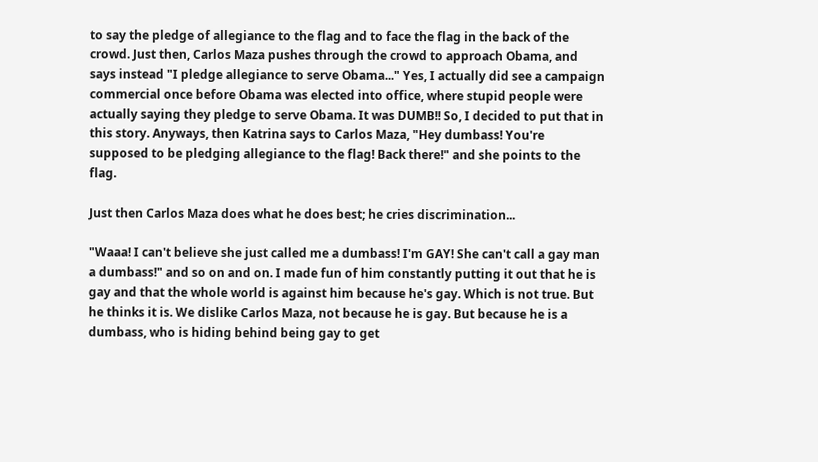to say the pledge of allegiance to the flag and to face the flag in the back of the crowd. Just then, Carlos Maza pushes through the crowd to approach Obama, and says instead "I pledge allegiance to serve Obama..." Yes, I actually did see a campaign commercial once before Obama was elected into office, where stupid people were actually saying they pledge to serve Obama. It was DUMB!! So, I decided to put that in this story. Anyways, then Katrina says to Carlos Maza, "Hey dumbass! You're supposed to be pledging allegiance to the flag! Back there!" and she points to the flag.

Just then Carlos Maza does what he does best; he cries discrimination...

"Waaa! I can't believe she just called me a dumbass! I'm GAY! She can't call a gay man a dumbass!" and so on and on. I made fun of him constantly putting it out that he is gay and that the whole world is against him because he's gay. Which is not true. But he thinks it is. We dislike Carlos Maza, not because he is gay. But because he is a dumbass, who is hiding behind being gay to get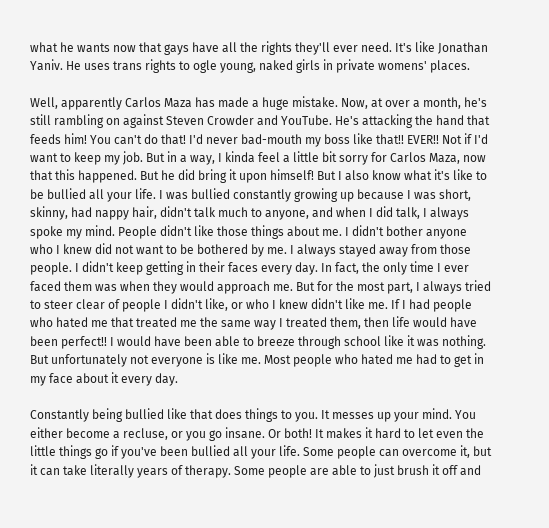what he wants now that gays have all the rights they'll ever need. It's like Jonathan Yaniv. He uses trans rights to ogle young, naked girls in private womens' places.

Well, apparently Carlos Maza has made a huge mistake. Now, at over a month, he's still rambling on against Steven Crowder and YouTube. He's attacking the hand that feeds him! You can't do that! I'd never bad-mouth my boss like that!! EVER!! Not if I'd want to keep my job. But in a way, I kinda feel a little bit sorry for Carlos Maza, now that this happened. But he did bring it upon himself! But I also know what it's like to be bullied all your life. I was bullied constantly growing up because I was short, skinny, had nappy hair, didn't talk much to anyone, and when I did talk, I always spoke my mind. People didn't like those things about me. I didn't bother anyone who I knew did not want to be bothered by me. I always stayed away from those people. I didn't keep getting in their faces every day. In fact, the only time I ever faced them was when they would approach me. But for the most part, I always tried to steer clear of people I didn't like, or who I knew didn't like me. If I had people who hated me that treated me the same way I treated them, then life would have been perfect!! I would have been able to breeze through school like it was nothing. But unfortunately not everyone is like me. Most people who hated me had to get in my face about it every day.

Constantly being bullied like that does things to you. It messes up your mind. You either become a recluse, or you go insane. Or both! It makes it hard to let even the little things go if you've been bullied all your life. Some people can overcome it, but it can take literally years of therapy. Some people are able to just brush it off and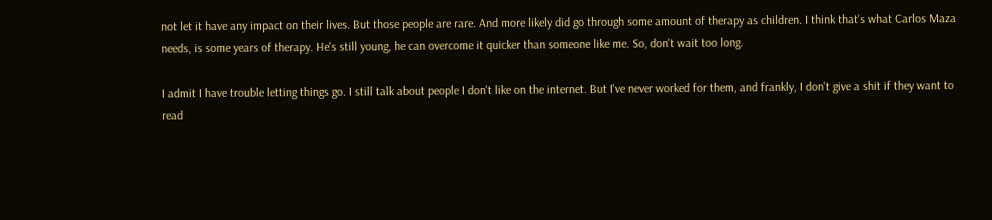not let it have any impact on their lives. But those people are rare. And more likely did go through some amount of therapy as children. I think that's what Carlos Maza needs, is some years of therapy. He's still young, he can overcome it quicker than someone like me. So, don't wait too long.

I admit I have trouble letting things go. I still talk about people I don't like on the internet. But I've never worked for them, and frankly, I don't give a shit if they want to read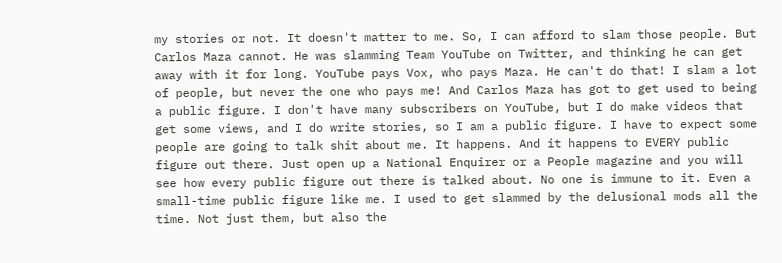my stories or not. It doesn't matter to me. So, I can afford to slam those people. But Carlos Maza cannot. He was slamming Team YouTube on Twitter, and thinking he can get away with it for long. YouTube pays Vox, who pays Maza. He can't do that! I slam a lot of people, but never the one who pays me! And Carlos Maza has got to get used to being a public figure. I don't have many subscribers on YouTube, but I do make videos that get some views, and I do write stories, so I am a public figure. I have to expect some people are going to talk shit about me. It happens. And it happens to EVERY public figure out there. Just open up a National Enquirer or a People magazine and you will see how every public figure out there is talked about. No one is immune to it. Even a small-time public figure like me. I used to get slammed by the delusional mods all the time. Not just them, but also the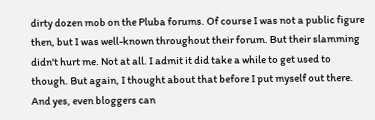dirty dozen mob on the Pluba forums. Of course I was not a public figure then, but I was well-known throughout their forum. But their slamming didn't hurt me. Not at all. I admit it did take a while to get used to though. But again, I thought about that before I put myself out there. And yes, even bloggers can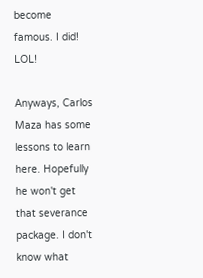become famous. I did! LOL!

Anyways, Carlos Maza has some lessons to learn here. Hopefully he won't get that severance package. I don't know what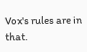Vox's rules are in that.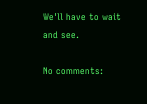We'll have to wait and see.

No comments: